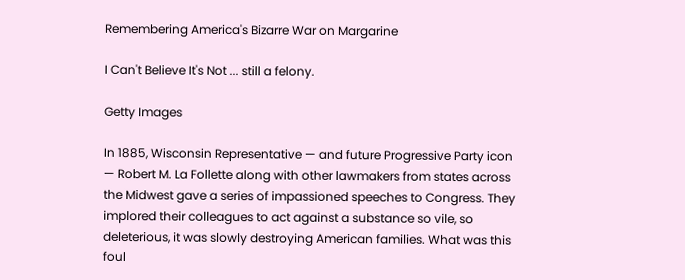Remembering America's Bizarre War on Margarine

I Can't Believe It's Not ... still a felony.

Getty Images

In 1885, Wisconsin Representative — and future Progressive Party icon — Robert M. La Follette along with other lawmakers from states across the Midwest gave a series of impassioned speeches to Congress. They implored their colleagues to act against a substance so vile, so deleterious, it was slowly destroying American families. What was this foul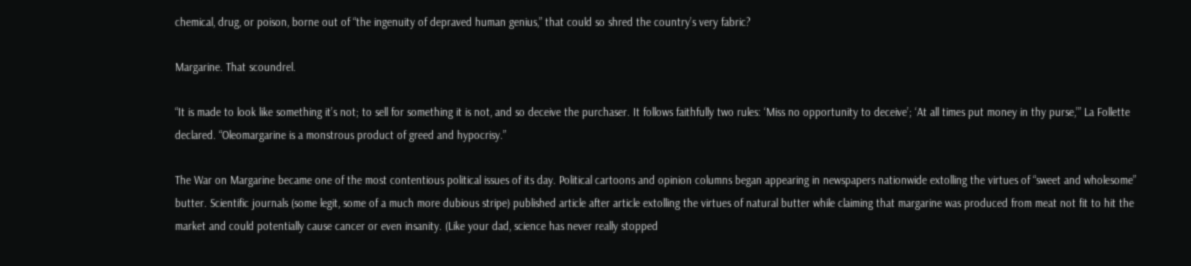chemical, drug, or poison, borne out of “the ingenuity of depraved human genius,” that could so shred the country’s very fabric?

Margarine. That scoundrel.

“It is made to look like something it’s not; to sell for something it is not, and so deceive the purchaser. It follows faithfully two rules: ‘Miss no opportunity to deceive’; ‘At all times put money in thy purse,’” La Follette declared. “Oleomargarine is a monstrous product of greed and hypocrisy.”

The War on Margarine became one of the most contentious political issues of its day. Political cartoons and opinion columns began appearing in newspapers nationwide extolling the virtues of “sweet and wholesome” butter. Scientific journals (some legit, some of a much more dubious stripe) published article after article extolling the virtues of natural butter while claiming that margarine was produced from meat not fit to hit the market and could potentially cause cancer or even insanity. (Like your dad, science has never really stopped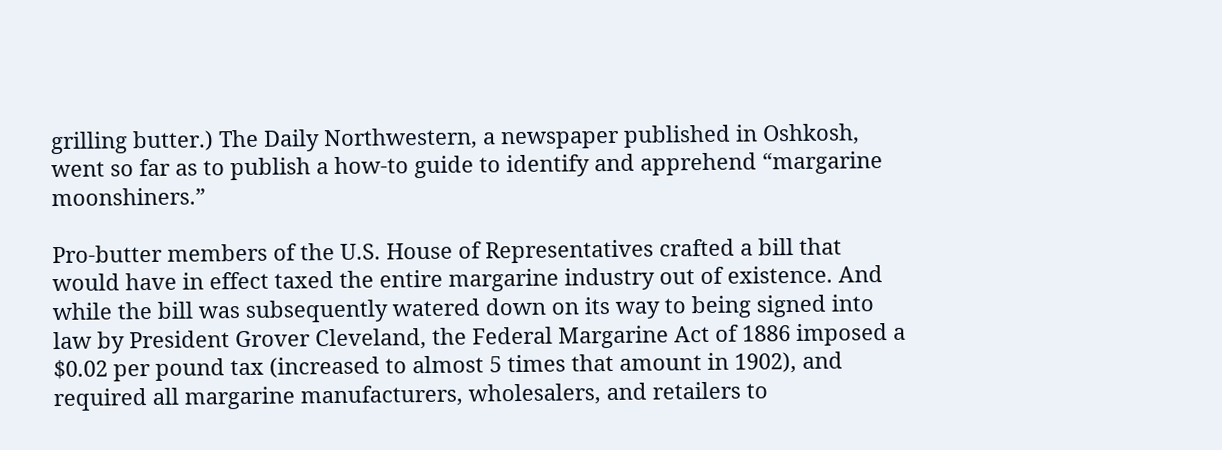grilling butter.) The Daily Northwestern, a newspaper published in Oshkosh, went so far as to publish a how-to guide to identify and apprehend “margarine moonshiners.”

Pro-butter members of the U.S. House of Representatives crafted a bill that would have in effect taxed the entire margarine industry out of existence. And while the bill was subsequently watered down on its way to being signed into law by President Grover Cleveland, the Federal Margarine Act of 1886 imposed a $0.02 per pound tax (increased to almost 5 times that amount in 1902), and required all margarine manufacturers, wholesalers, and retailers to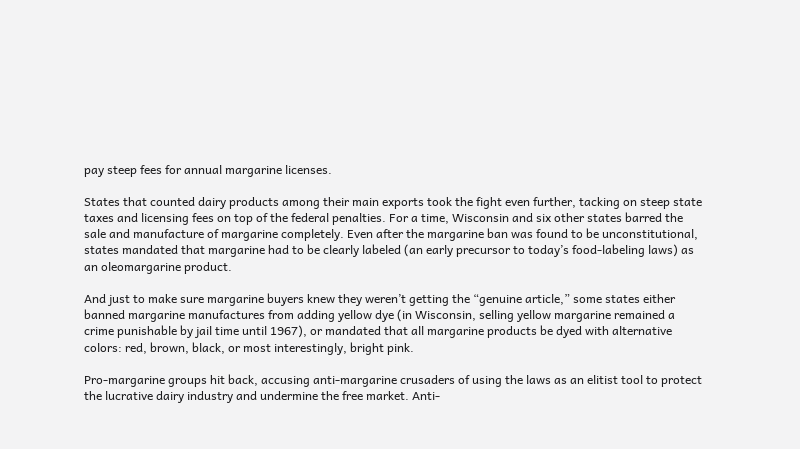pay steep fees for annual margarine licenses.

States that counted dairy products among their main exports took the fight even further, tacking on steep state taxes and licensing fees on top of the federal penalties. For a time, Wisconsin and six other states barred the sale and manufacture of margarine completely. Even after the margarine ban was found to be unconstitutional, states mandated that margarine had to be clearly labeled (an early precursor to today’s food-labeling laws) as an oleomargarine product.

And just to make sure margarine buyers knew they weren’t getting the “genuine article,” some states either banned margarine manufactures from adding yellow dye (in Wisconsin, selling yellow margarine remained a crime punishable by jail time until 1967), or mandated that all margarine products be dyed with alternative colors: red, brown, black, or most interestingly, bright pink.

Pro-margarine groups hit back, accusing anti-margarine crusaders of using the laws as an elitist tool to protect the lucrative dairy industry and undermine the free market. Anti-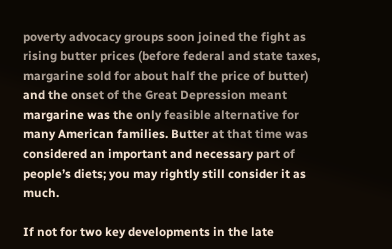poverty advocacy groups soon joined the fight as rising butter prices (before federal and state taxes, margarine sold for about half the price of butter) and the onset of the Great Depression meant margarine was the only feasible alternative for many American families. Butter at that time was considered an important and necessary part of people’s diets; you may rightly still consider it as much.

If not for two key developments in the late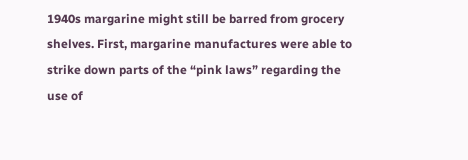1940s margarine might still be barred from grocery shelves. First, margarine manufactures were able to strike down parts of the “pink laws” regarding the use of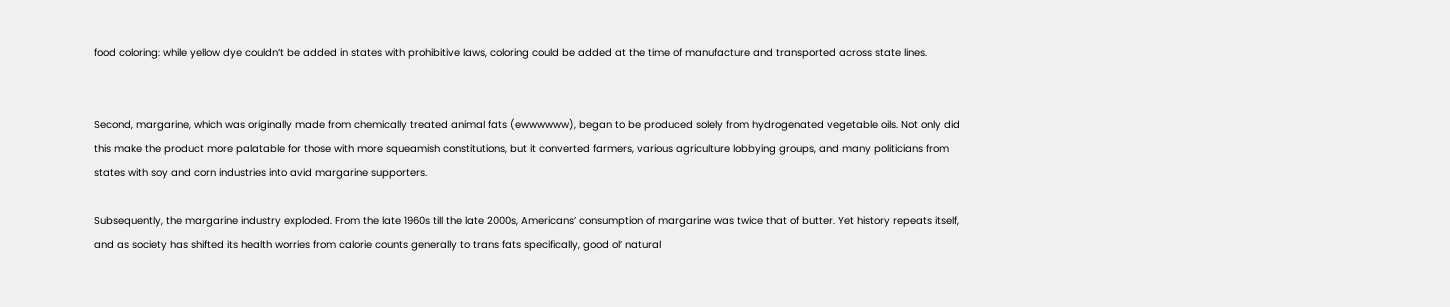food coloring: while yellow dye couldn’t be added in states with prohibitive laws, coloring could be added at the time of manufacture and transported across state lines.


Second, margarine, which was originally made from chemically treated animal fats (ewwwwww), began to be produced solely from hydrogenated vegetable oils. Not only did this make the product more palatable for those with more squeamish constitutions, but it converted farmers, various agriculture lobbying groups, and many politicians from states with soy and corn industries into avid margarine supporters.

Subsequently, the margarine industry exploded. From the late 1960s till the late 2000s, Americans’ consumption of margarine was twice that of butter. Yet history repeats itself, and as society has shifted its health worries from calorie counts generally to trans fats specifically, good ol’ natural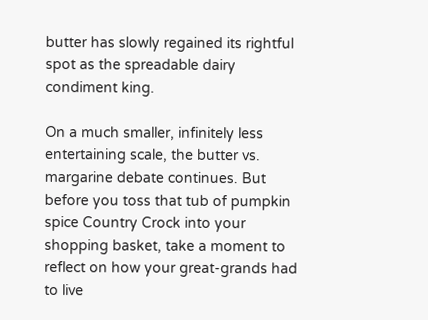butter has slowly regained its rightful spot as the spreadable dairy condiment king.

On a much smaller, infinitely less entertaining scale, the butter vs. margarine debate continues. But before you toss that tub of pumpkin spice Country Crock into your shopping basket, take a moment to reflect on how your great-grands had to live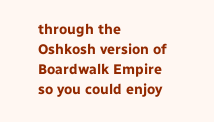through the Oshkosh version of Boardwalk Empire so you could enjoy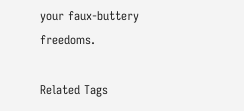your faux-buttery freedoms.

Related Tags